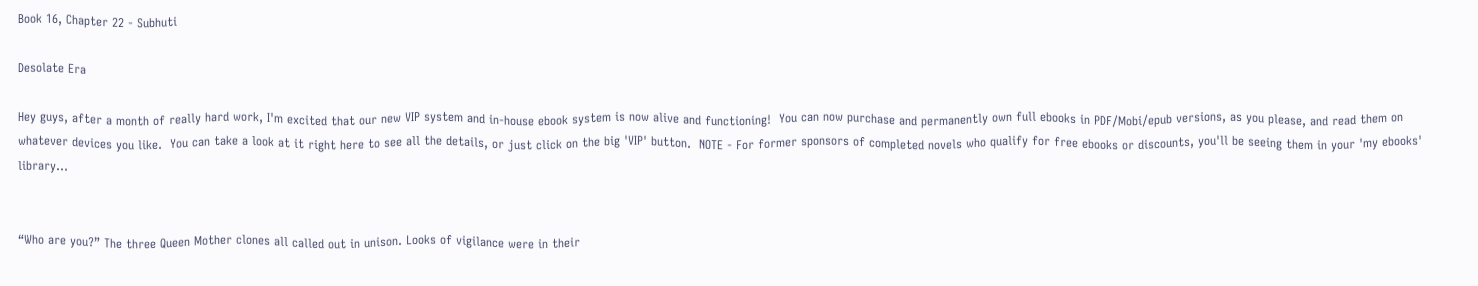Book 16, Chapter 22 - Subhuti

Desolate Era

Hey guys, after a month of really hard work, I'm excited that our new VIP system and in-house ebook system is now alive and functioning!  You can now purchase and permanently own full ebooks in PDF/Mobi/epub versions, as you please, and read them on whatever devices you like.  You can take a look at it right here to see all the details, or just click on the big 'VIP' button.  NOTE - For former sponsors of completed novels who qualify for free ebooks or discounts, you'll be seeing them in your 'my ebooks' library...


“Who are you?” The three Queen Mother clones all called out in unison. Looks of vigilance were in their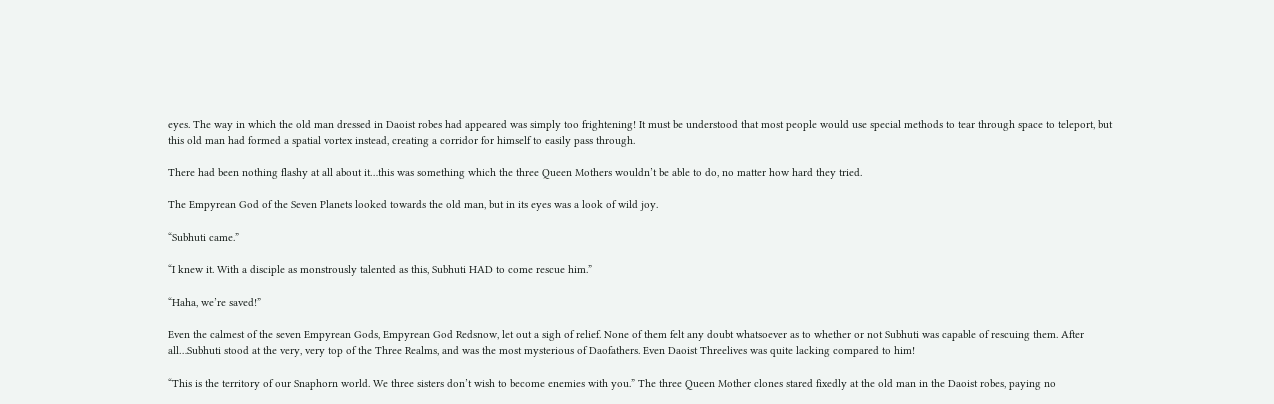eyes. The way in which the old man dressed in Daoist robes had appeared was simply too frightening! It must be understood that most people would use special methods to tear through space to teleport, but this old man had formed a spatial vortex instead, creating a corridor for himself to easily pass through.

There had been nothing flashy at all about it…this was something which the three Queen Mothers wouldn’t be able to do, no matter how hard they tried.

The Empyrean God of the Seven Planets looked towards the old man, but in its eyes was a look of wild joy.

“Subhuti came.”

“I knew it. With a disciple as monstrously talented as this, Subhuti HAD to come rescue him.”

“Haha, we’re saved!”

Even the calmest of the seven Empyrean Gods, Empyrean God Redsnow, let out a sigh of relief. None of them felt any doubt whatsoever as to whether or not Subhuti was capable of rescuing them. After all…Subhuti stood at the very, very top of the Three Realms, and was the most mysterious of Daofathers. Even Daoist Threelives was quite lacking compared to him!

“This is the territory of our Snaphorn world. We three sisters don’t wish to become enemies with you.” The three Queen Mother clones stared fixedly at the old man in the Daoist robes, paying no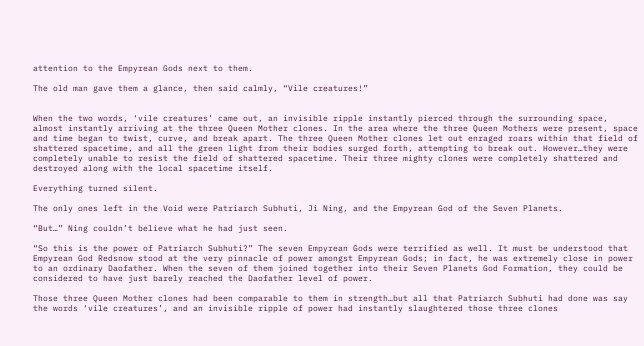attention to the Empyrean Gods next to them.

The old man gave them a glance, then said calmly, “Vile creatures!”


When the two words, ‘vile creatures’ came out, an invisible ripple instantly pierced through the surrounding space, almost instantly arriving at the three Queen Mother clones. In the area where the three Queen Mothers were present, space and time began to twist, curve, and break apart. The three Queen Mother clones let out enraged roars within that field of shattered spacetime, and all the green light from their bodies surged forth, attempting to break out. However…they were completely unable to resist the field of shattered spacetime. Their three mighty clones were completely shattered and destroyed along with the local spacetime itself.

Everything turned silent.

The only ones left in the Void were Patriarch Subhuti, Ji Ning, and the Empyrean God of the Seven Planets.

“But…” Ning couldn’t believe what he had just seen.

“So this is the power of Patriarch Subhuti?” The seven Empyrean Gods were terrified as well. It must be understood that Empyrean God Redsnow stood at the very pinnacle of power amongst Empyrean Gods; in fact, he was extremely close in power to an ordinary Daofather. When the seven of them joined together into their Seven Planets God Formation, they could be considered to have just barely reached the Daofather level of power.

Those three Queen Mother clones had been comparable to them in strength…but all that Patriarch Subhuti had done was say the words ‘vile creatures’, and an invisible ripple of power had instantly slaughtered those three clones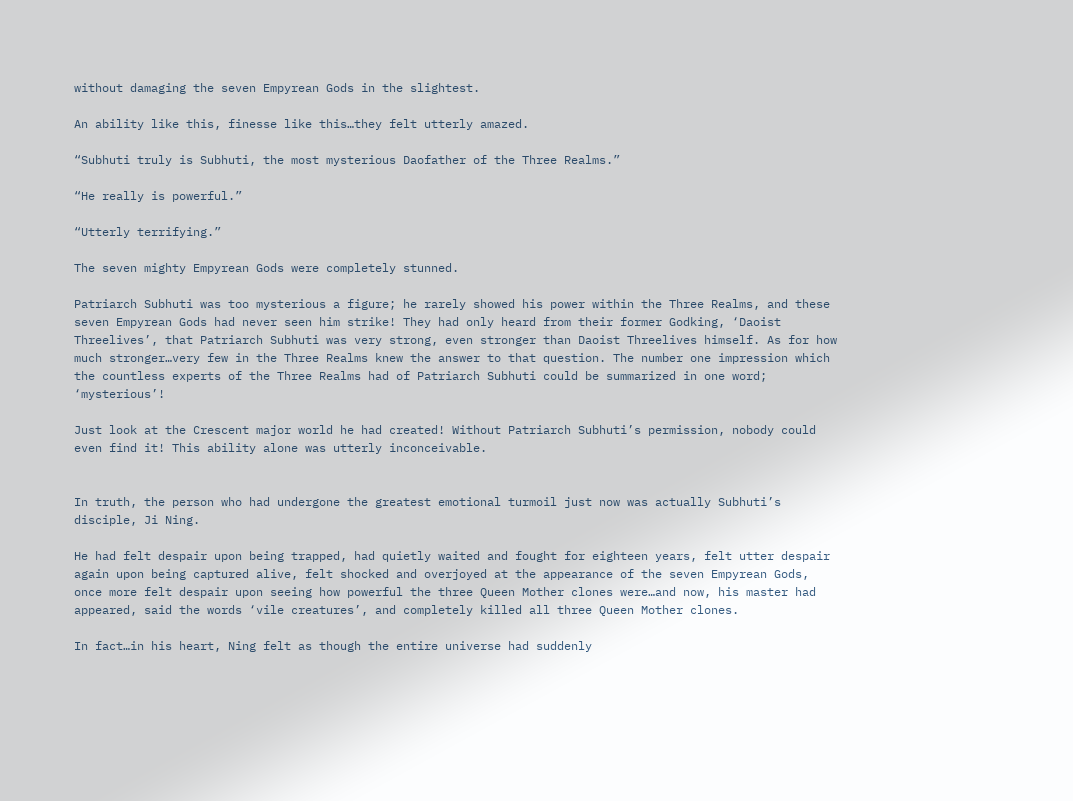without damaging the seven Empyrean Gods in the slightest.

An ability like this, finesse like this…they felt utterly amazed.

“Subhuti truly is Subhuti, the most mysterious Daofather of the Three Realms.”

“He really is powerful.”

“Utterly terrifying.”

The seven mighty Empyrean Gods were completely stunned.

Patriarch Subhuti was too mysterious a figure; he rarely showed his power within the Three Realms, and these seven Empyrean Gods had never seen him strike! They had only heard from their former Godking, ‘Daoist Threelives’, that Patriarch Subhuti was very strong, even stronger than Daoist Threelives himself. As for how much stronger…very few in the Three Realms knew the answer to that question. The number one impression which the countless experts of the Three Realms had of Patriarch Subhuti could be summarized in one word; ‘mysterious’!

Just look at the Crescent major world he had created! Without Patriarch Subhuti’s permission, nobody could even find it! This ability alone was utterly inconceivable.


In truth, the person who had undergone the greatest emotional turmoil just now was actually Subhuti’s disciple, Ji Ning.

He had felt despair upon being trapped, had quietly waited and fought for eighteen years, felt utter despair again upon being captured alive, felt shocked and overjoyed at the appearance of the seven Empyrean Gods, once more felt despair upon seeing how powerful the three Queen Mother clones were…and now, his master had appeared, said the words ‘vile creatures’, and completely killed all three Queen Mother clones.

In fact…in his heart, Ning felt as though the entire universe had suddenly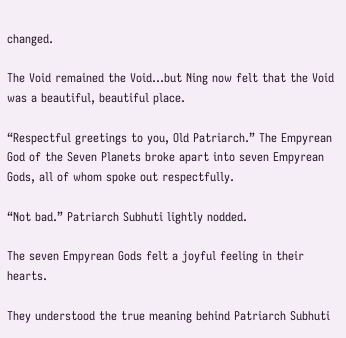changed.

The Void remained the Void…but Ning now felt that the Void was a beautiful, beautiful place.

“Respectful greetings to you, Old Patriarch.” The Empyrean God of the Seven Planets broke apart into seven Empyrean Gods, all of whom spoke out respectfully.

“Not bad.” Patriarch Subhuti lightly nodded.

The seven Empyrean Gods felt a joyful feeling in their hearts.

They understood the true meaning behind Patriarch Subhuti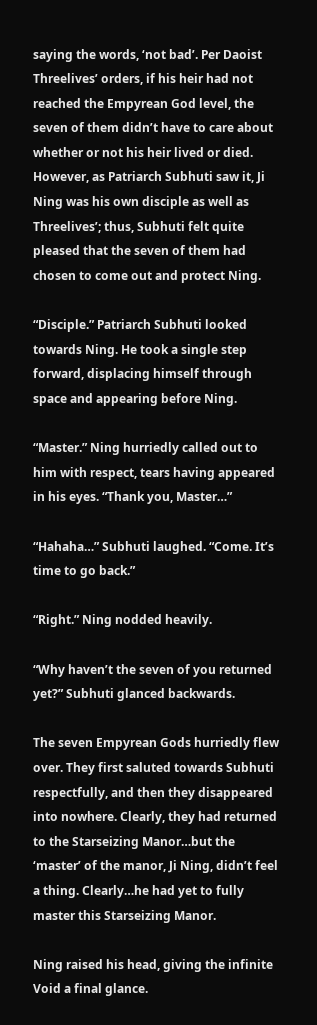saying the words, ‘not bad’. Per Daoist Threelives’ orders, if his heir had not reached the Empyrean God level, the seven of them didn’t have to care about whether or not his heir lived or died. However, as Patriarch Subhuti saw it, Ji Ning was his own disciple as well as Threelives’; thus, Subhuti felt quite pleased that the seven of them had chosen to come out and protect Ning.

“Disciple.” Patriarch Subhuti looked towards Ning. He took a single step forward, displacing himself through space and appearing before Ning.

“Master.” Ning hurriedly called out to him with respect, tears having appeared in his eyes. “Thank you, Master…”

“Hahaha…” Subhuti laughed. “Come. It’s time to go back.”

“Right.” Ning nodded heavily.

“Why haven’t the seven of you returned yet?” Subhuti glanced backwards.

The seven Empyrean Gods hurriedly flew over. They first saluted towards Subhuti respectfully, and then they disappeared into nowhere. Clearly, they had returned to the Starseizing Manor…but the ‘master’ of the manor, Ji Ning, didn’t feel a thing. Clearly…he had yet to fully master this Starseizing Manor.

Ning raised his head, giving the infinite Void a final glance.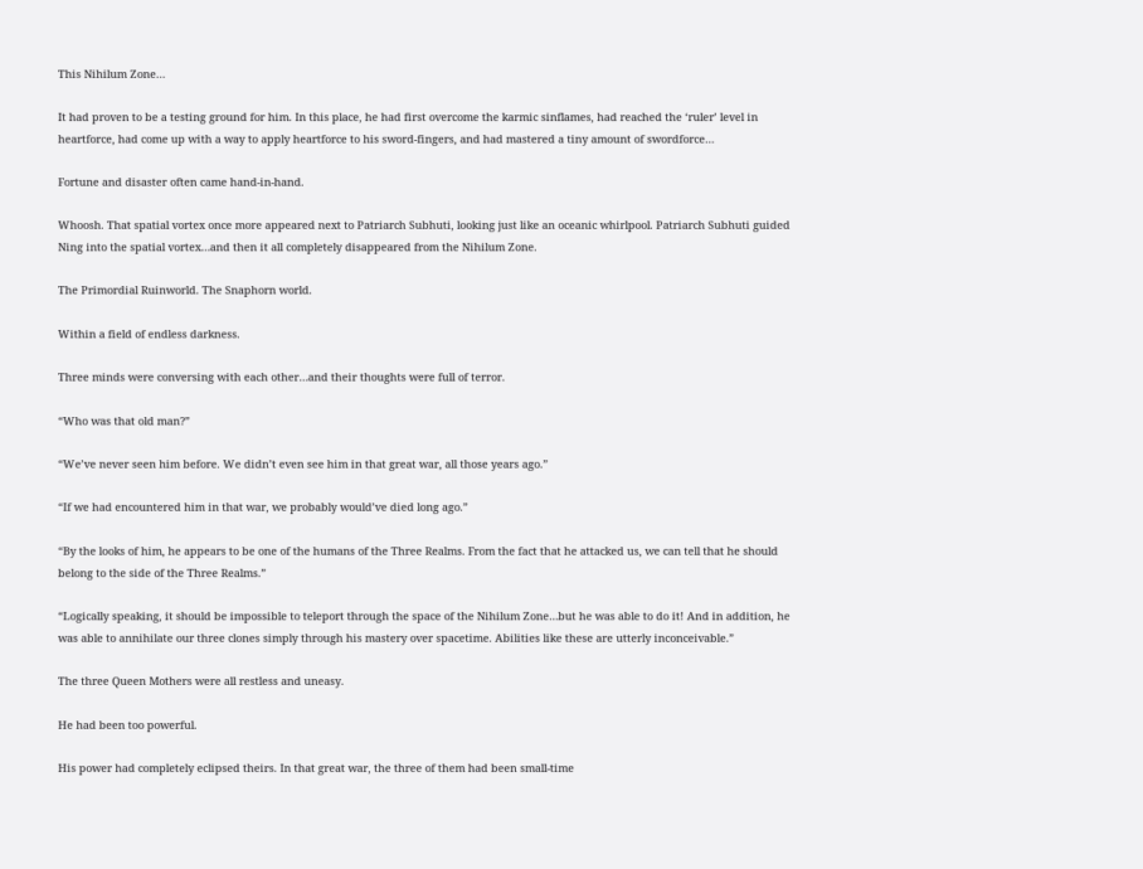This Nihilum Zone…

It had proven to be a testing ground for him. In this place, he had first overcome the karmic sinflames, had reached the ‘ruler’ level in heartforce, had come up with a way to apply heartforce to his sword-fingers, and had mastered a tiny amount of swordforce…

Fortune and disaster often came hand-in-hand.

Whoosh. That spatial vortex once more appeared next to Patriarch Subhuti, looking just like an oceanic whirlpool. Patriarch Subhuti guided Ning into the spatial vortex…and then it all completely disappeared from the Nihilum Zone.

The Primordial Ruinworld. The Snaphorn world.

Within a field of endless darkness.

Three minds were conversing with each other…and their thoughts were full of terror.

“Who was that old man?”

“We’ve never seen him before. We didn’t even see him in that great war, all those years ago.”

“If we had encountered him in that war, we probably would’ve died long ago.”

“By the looks of him, he appears to be one of the humans of the Three Realms. From the fact that he attacked us, we can tell that he should belong to the side of the Three Realms.”

“Logically speaking, it should be impossible to teleport through the space of the Nihilum Zone…but he was able to do it! And in addition, he was able to annihilate our three clones simply through his mastery over spacetime. Abilities like these are utterly inconceivable.”

The three Queen Mothers were all restless and uneasy.

He had been too powerful.

His power had completely eclipsed theirs. In that great war, the three of them had been small-time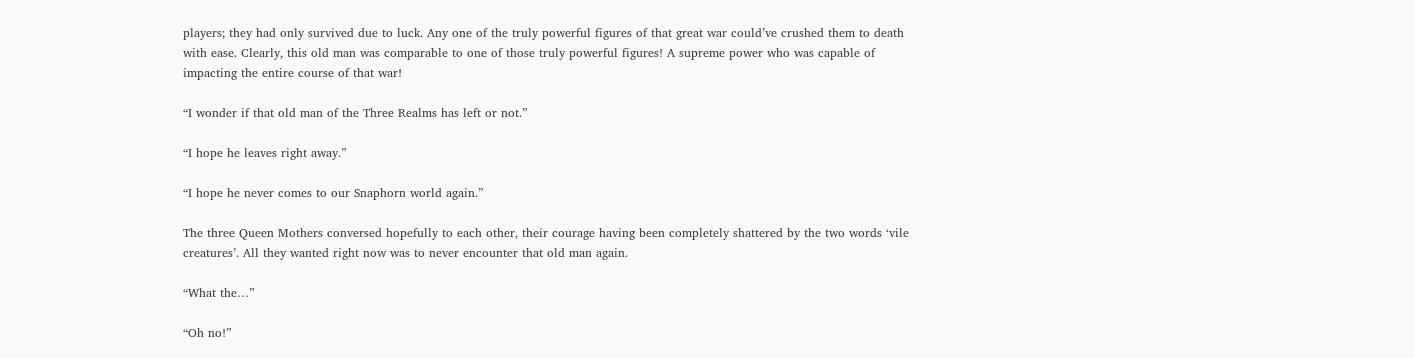players; they had only survived due to luck. Any one of the truly powerful figures of that great war could’ve crushed them to death with ease. Clearly, this old man was comparable to one of those truly powerful figures! A supreme power who was capable of impacting the entire course of that war!

“I wonder if that old man of the Three Realms has left or not.”

“I hope he leaves right away.”

“I hope he never comes to our Snaphorn world again.”

The three Queen Mothers conversed hopefully to each other, their courage having been completely shattered by the two words ‘vile creatures’. All they wanted right now was to never encounter that old man again.

“What the…”

“Oh no!”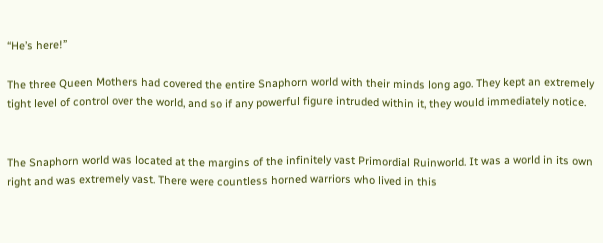“He’s here!”

The three Queen Mothers had covered the entire Snaphorn world with their minds long ago. They kept an extremely tight level of control over the world, and so if any powerful figure intruded within it, they would immediately notice.


The Snaphorn world was located at the margins of the infinitely vast Primordial Ruinworld. It was a world in its own right and was extremely vast. There were countless horned warriors who lived in this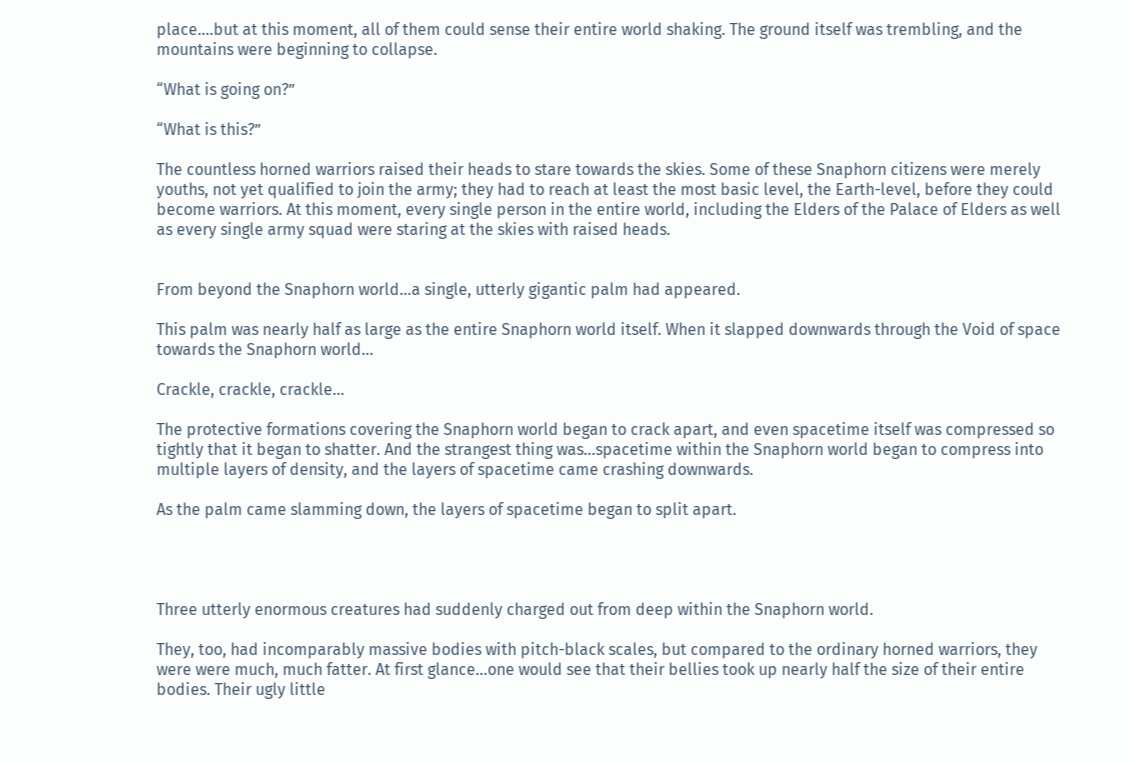place….but at this moment, all of them could sense their entire world shaking. The ground itself was trembling, and the mountains were beginning to collapse.

“What is going on?”

“What is this?”

The countless horned warriors raised their heads to stare towards the skies. Some of these Snaphorn citizens were merely youths, not yet qualified to join the army; they had to reach at least the most basic level, the Earth-level, before they could become warriors. At this moment, every single person in the entire world, including the Elders of the Palace of Elders as well as every single army squad were staring at the skies with raised heads.


From beyond the Snaphorn world…a single, utterly gigantic palm had appeared.

This palm was nearly half as large as the entire Snaphorn world itself. When it slapped downwards through the Void of space towards the Snaphorn world…

Crackle, crackle, crackle…

The protective formations covering the Snaphorn world began to crack apart, and even spacetime itself was compressed so tightly that it began to shatter. And the strangest thing was…spacetime within the Snaphorn world began to compress into multiple layers of density, and the layers of spacetime came crashing downwards.

As the palm came slamming down, the layers of spacetime began to split apart.




Three utterly enormous creatures had suddenly charged out from deep within the Snaphorn world.

They, too, had incomparably massive bodies with pitch-black scales, but compared to the ordinary horned warriors, they were were much, much fatter. At first glance…one would see that their bellies took up nearly half the size of their entire bodies. Their ugly little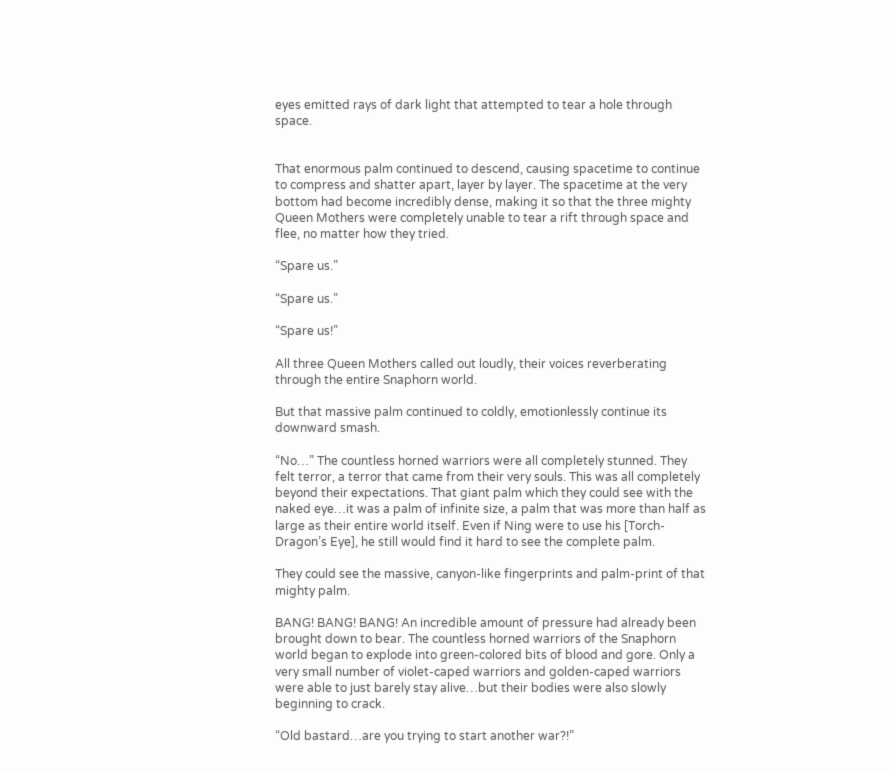eyes emitted rays of dark light that attempted to tear a hole through space.


That enormous palm continued to descend, causing spacetime to continue to compress and shatter apart, layer by layer. The spacetime at the very bottom had become incredibly dense, making it so that the three mighty Queen Mothers were completely unable to tear a rift through space and flee, no matter how they tried.

“Spare us.”

“Spare us.”

“Spare us!”

All three Queen Mothers called out loudly, their voices reverberating through the entire Snaphorn world.

But that massive palm continued to coldly, emotionlessly continue its downward smash.

“No…” The countless horned warriors were all completely stunned. They felt terror, a terror that came from their very souls. This was all completely beyond their expectations. That giant palm which they could see with the naked eye…it was a palm of infinite size, a palm that was more than half as large as their entire world itself. Even if Ning were to use his [Torch-Dragon’s Eye], he still would find it hard to see the complete palm.

They could see the massive, canyon-like fingerprints and palm-print of that mighty palm.

BANG! BANG! BANG! An incredible amount of pressure had already been brought down to bear. The countless horned warriors of the Snaphorn world began to explode into green-colored bits of blood and gore. Only a very small number of violet-caped warriors and golden-caped warriors were able to just barely stay alive…but their bodies were also slowly beginning to crack.

“Old bastard…are you trying to start another war?!”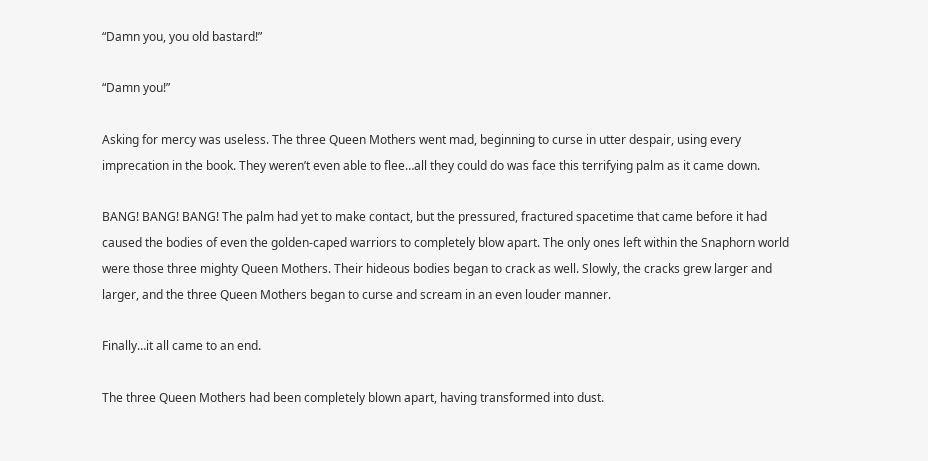“Damn you, you old bastard!”

“Damn you!”

Asking for mercy was useless. The three Queen Mothers went mad, beginning to curse in utter despair, using every imprecation in the book. They weren’t even able to flee…all they could do was face this terrifying palm as it came down.

BANG! BANG! BANG! The palm had yet to make contact, but the pressured, fractured spacetime that came before it had caused the bodies of even the golden-caped warriors to completely blow apart. The only ones left within the Snaphorn world were those three mighty Queen Mothers. Their hideous bodies began to crack as well. Slowly, the cracks grew larger and larger, and the three Queen Mothers began to curse and scream in an even louder manner.

Finally…it all came to an end.

The three Queen Mothers had been completely blown apart, having transformed into dust.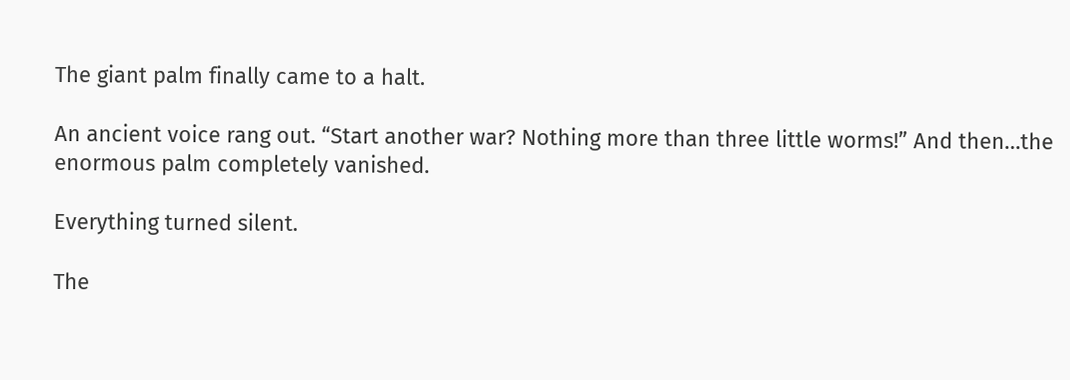The giant palm finally came to a halt.

An ancient voice rang out. “Start another war? Nothing more than three little worms!” And then…the enormous palm completely vanished.

Everything turned silent.

The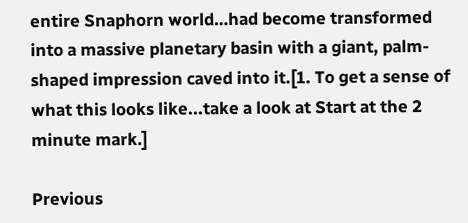entire Snaphorn world…had become transformed into a massive planetary basin with a giant, palm-shaped impression caved into it.[1. To get a sense of what this looks like...take a look at Start at the 2 minute mark.]

Previous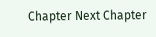Chapter Next Chapter